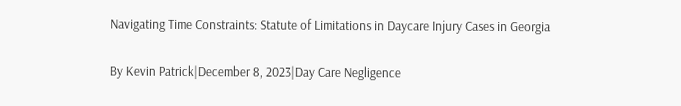Navigating Time Constraints: Statute of Limitations in Daycare Injury Cases in Georgia

By Kevin Patrick|December 8, 2023|Day Care Negligence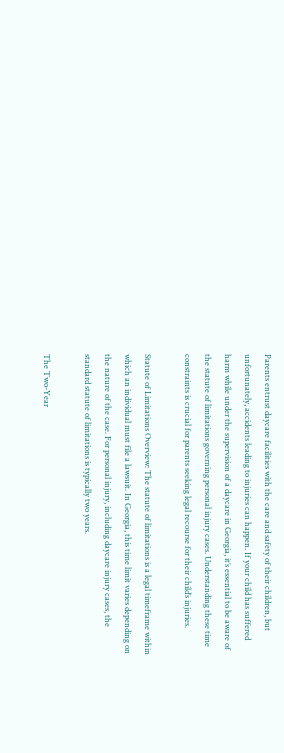Parents entrust daycare facilities with the care and safety of their children, but unfortunately, accidents leading to injuries can happen. If your child has suffered harm while under the supervision of a daycare in Georgia, it’s essential to be aware of the statute of limitations governing personal injury cases. Understanding these time constraints is crucial for parents seeking legal recourse for their child’s injuries.

Statute of Limitations Overview: The statute of limitations is a legal timeframe within which an individual must file a lawsuit. In Georgia, this time limit varies depending on the nature of the case. For personal injury, including daycare injury cases, the standard statute of limitations is typically two years.

The Two-Year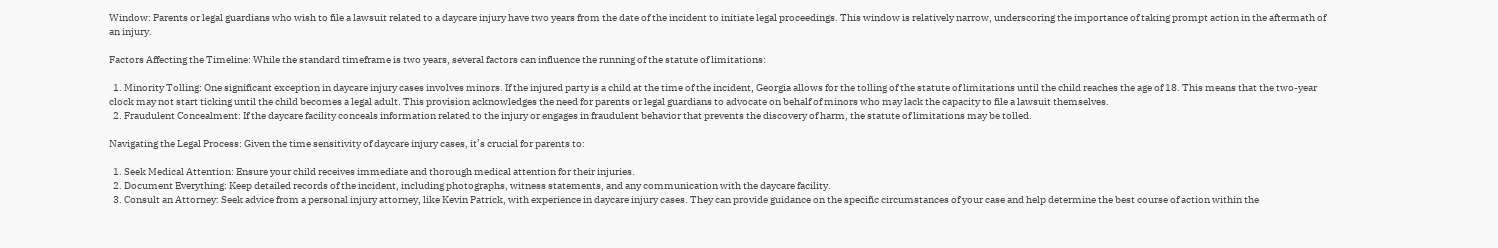Window: Parents or legal guardians who wish to file a lawsuit related to a daycare injury have two years from the date of the incident to initiate legal proceedings. This window is relatively narrow, underscoring the importance of taking prompt action in the aftermath of an injury.

Factors Affecting the Timeline: While the standard timeframe is two years, several factors can influence the running of the statute of limitations:

  1. Minority Tolling: One significant exception in daycare injury cases involves minors. If the injured party is a child at the time of the incident, Georgia allows for the tolling of the statute of limitations until the child reaches the age of 18. This means that the two-year clock may not start ticking until the child becomes a legal adult. This provision acknowledges the need for parents or legal guardians to advocate on behalf of minors who may lack the capacity to file a lawsuit themselves.
  2. Fraudulent Concealment: If the daycare facility conceals information related to the injury or engages in fraudulent behavior that prevents the discovery of harm, the statute of limitations may be tolled.

Navigating the Legal Process: Given the time sensitivity of daycare injury cases, it’s crucial for parents to:

  1. Seek Medical Attention: Ensure your child receives immediate and thorough medical attention for their injuries.
  2. Document Everything: Keep detailed records of the incident, including photographs, witness statements, and any communication with the daycare facility.
  3. Consult an Attorney: Seek advice from a personal injury attorney, like Kevin Patrick, with experience in daycare injury cases. They can provide guidance on the specific circumstances of your case and help determine the best course of action within the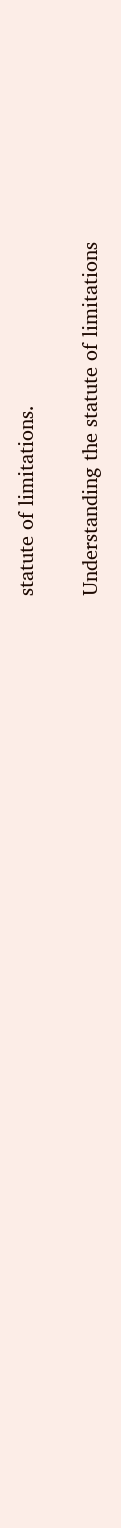statute of limitations.

Understanding the statute of limitations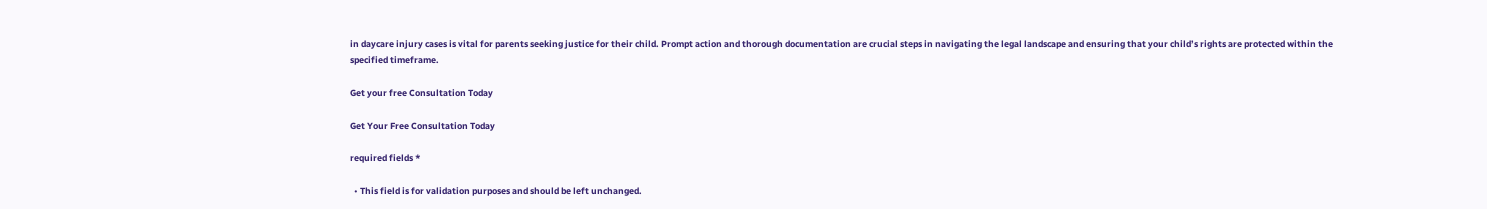in daycare injury cases is vital for parents seeking justice for their child. Prompt action and thorough documentation are crucial steps in navigating the legal landscape and ensuring that your child’s rights are protected within the specified timeframe.

Get your free Consultation Today

Get Your Free Consultation Today

required fields *

  • This field is for validation purposes and should be left unchanged.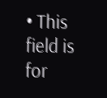• This field is for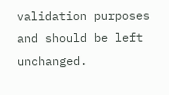validation purposes and should be left unchanged.